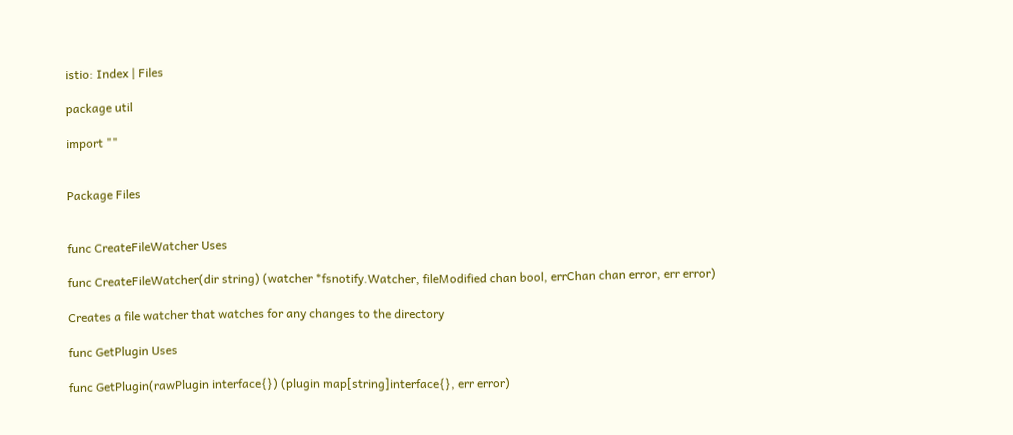istio: Index | Files

package util

import ""


Package Files


func CreateFileWatcher Uses

func CreateFileWatcher(dir string) (watcher *fsnotify.Watcher, fileModified chan bool, errChan chan error, err error)

Creates a file watcher that watches for any changes to the directory

func GetPlugin Uses

func GetPlugin(rawPlugin interface{}) (plugin map[string]interface{}, err error)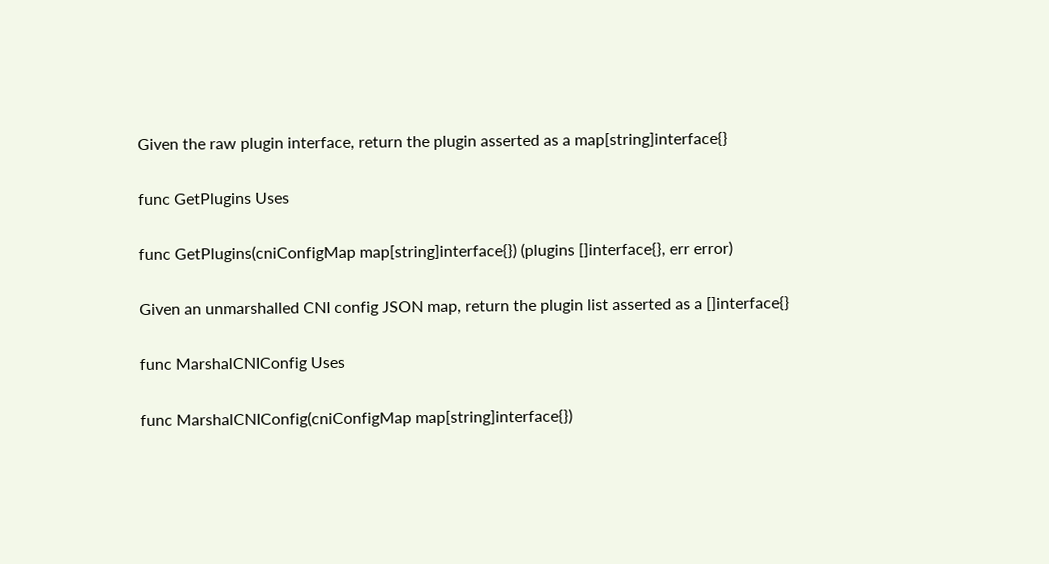Given the raw plugin interface, return the plugin asserted as a map[string]interface{}

func GetPlugins Uses

func GetPlugins(cniConfigMap map[string]interface{}) (plugins []interface{}, err error)

Given an unmarshalled CNI config JSON map, return the plugin list asserted as a []interface{}

func MarshalCNIConfig Uses

func MarshalCNIConfig(cniConfigMap map[string]interface{})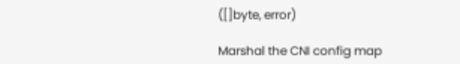([]byte, error)

Marshal the CNI config map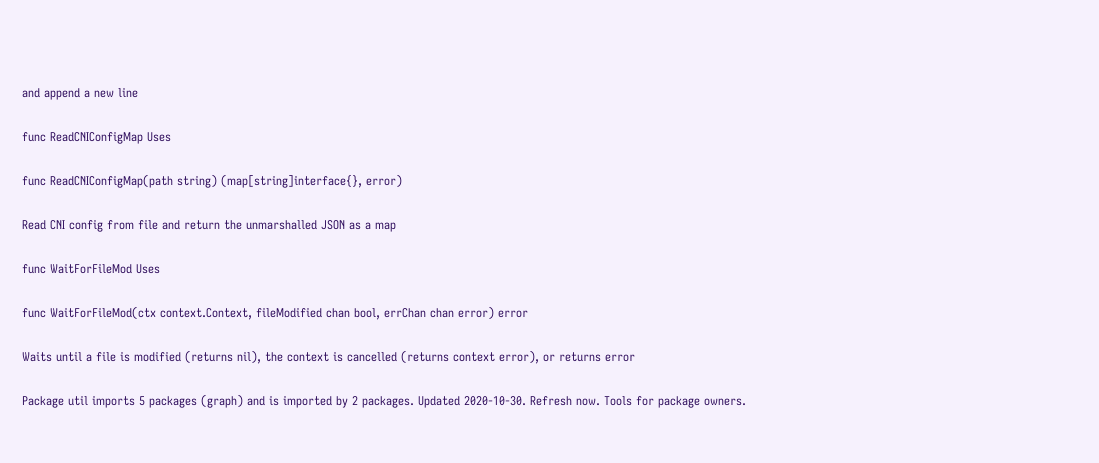and append a new line

func ReadCNIConfigMap Uses

func ReadCNIConfigMap(path string) (map[string]interface{}, error)

Read CNI config from file and return the unmarshalled JSON as a map

func WaitForFileMod Uses

func WaitForFileMod(ctx context.Context, fileModified chan bool, errChan chan error) error

Waits until a file is modified (returns nil), the context is cancelled (returns context error), or returns error

Package util imports 5 packages (graph) and is imported by 2 packages. Updated 2020-10-30. Refresh now. Tools for package owners.